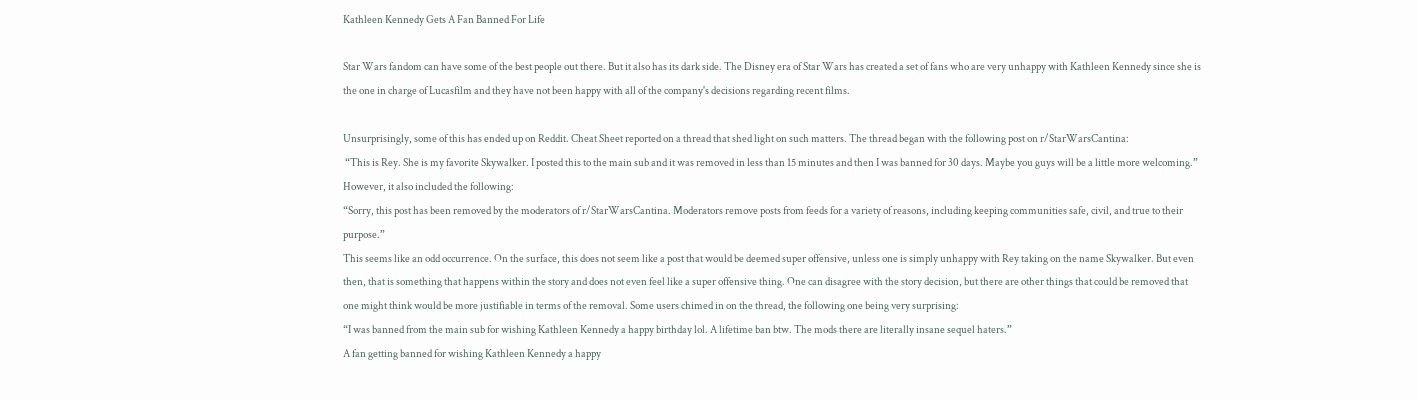Kathleen Kennedy Gets A Fan Banned For Life

Star Wars fandom can have some of the best people out there. But it also has its dark side. The Disney era of Star Wars has created a set of fans who are very unhappy with Kathleen Kennedy since she is the one in charge of Lucasfilm and they have not been happy with all of the company's decisions regarding recent films.

Unsurprisingly, some of this has ended up on Reddit. Cheat Sheet reported on a thread that shed light on such matters. The thread began with the following post on r/StarWarsCantina:
 “This is Rey. She is my favorite Skywalker. I posted this to the main sub and it was removed in less than 15 minutes and then I was banned for 30 days. Maybe you guys will be a little more welcoming.”
However, it also included the following:
“Sorry, this post has been removed by the moderators of r/StarWarsCantina. Moderators remove posts from feeds for a variety of reasons, including keeping communities safe, civil, and true to their purpose.”
This seems like an odd occurrence. On the surface, this does not seem like a post that would be deemed super offensive, unless one is simply unhappy with Rey taking on the name Skywalker. But even then, that is something that happens within the story and does not even feel like a super offensive thing. One can disagree with the story decision, but there are other things that could be removed that one might think would be more justifiable in terms of the removal. Some users chimed in on the thread, the following one being very surprising:
“I was banned from the main sub for wishing Kathleen Kennedy a happy birthday lol. A lifetime ban btw. The mods there are literally insane sequel haters.”
A fan getting banned for wishing Kathleen Kennedy a happy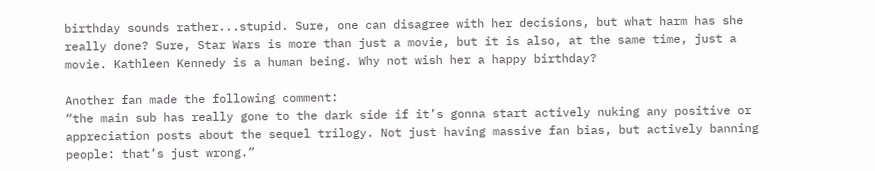birthday sounds rather...stupid. Sure, one can disagree with her decisions, but what harm has she really done? Sure, Star Wars is more than just a movie, but it is also, at the same time, just a movie. Kathleen Kennedy is a human being. Why not wish her a happy birthday?

Another fan made the following comment:
“the main sub has really gone to the dark side if it’s gonna start actively nuking any positive or appreciation posts about the sequel trilogy. Not just having massive fan bias, but actively banning people: that’s just wrong.”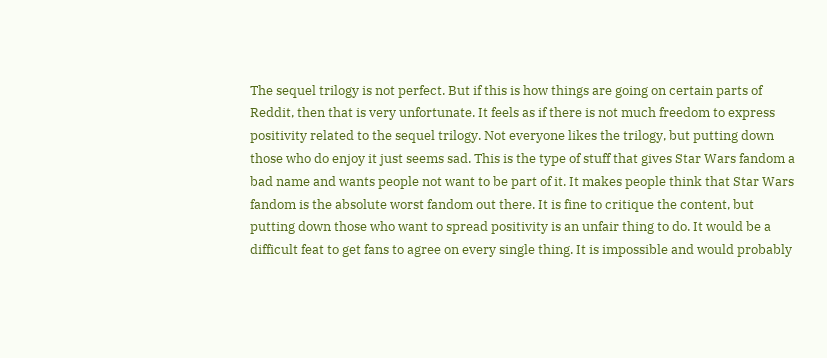The sequel trilogy is not perfect. But if this is how things are going on certain parts of Reddit, then that is very unfortunate. It feels as if there is not much freedom to express positivity related to the sequel trilogy. Not everyone likes the trilogy, but putting down those who do enjoy it just seems sad. This is the type of stuff that gives Star Wars fandom a bad name and wants people not want to be part of it. It makes people think that Star Wars fandom is the absolute worst fandom out there. It is fine to critique the content, but putting down those who want to spread positivity is an unfair thing to do. It would be a difficult feat to get fans to agree on every single thing. It is impossible and would probably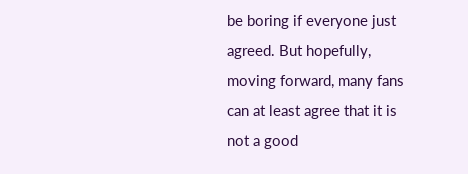be boring if everyone just agreed. But hopefully, moving forward, many fans can at least agree that it is not a good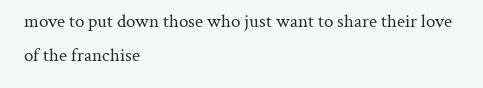move to put down those who just want to share their love of the franchise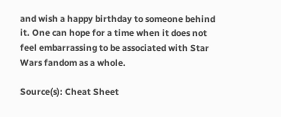and wish a happy birthday to someone behind it. One can hope for a time when it does not feel embarrassing to be associated with Star Wars fandom as a whole.

Source(s): Cheat Sheet